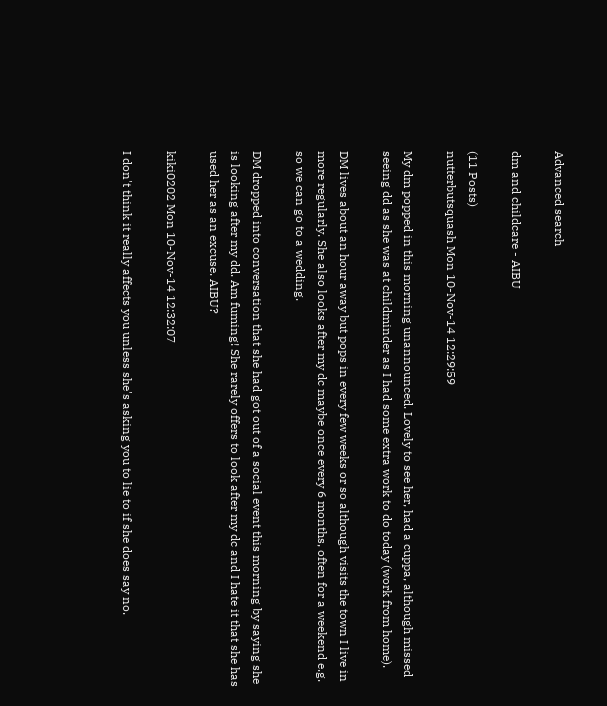Advanced search

dm and childcare - AIBU

(11 Posts)
nutterbutsquash Mon 10-Nov-14 12:29:59

My dm popped in this morning unannounced. Lovely to see her, had a cuppa, although missed seeing dd as she was at childminder as I had some extra work to do today (work from home).

DM lives about an hour away but pops in every few weeks or so although visits the town I live in more regularly. She also looks after my dc maybe once every 6 months, often for a weekend e.g. so we can go to a wedding.

DM dropped into conversation that she had got out of a social event this morning by saying she is looking after my dd. Am fuming! She rarely offers to look after my dc and I hate it that she has used her as an excuse. AIBU?

kiki0202 Mon 10-Nov-14 12:32:07

I don't think it really affects you unless she's asking you to lie to if she does say no.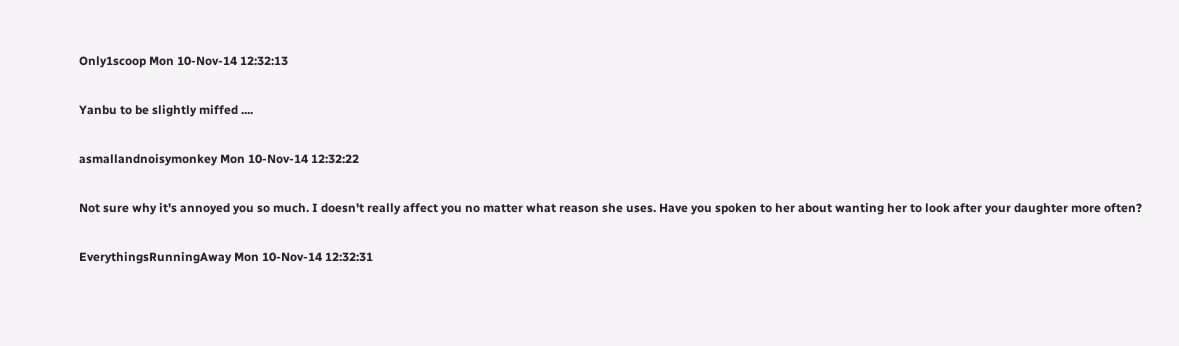Only1scoop Mon 10-Nov-14 12:32:13

Yanbu to be slightly miffed ....

asmallandnoisymonkey Mon 10-Nov-14 12:32:22

Not sure why it's annoyed you so much. I doesn't really affect you no matter what reason she uses. Have you spoken to her about wanting her to look after your daughter more often?

EverythingsRunningAway Mon 10-Nov-14 12:32:31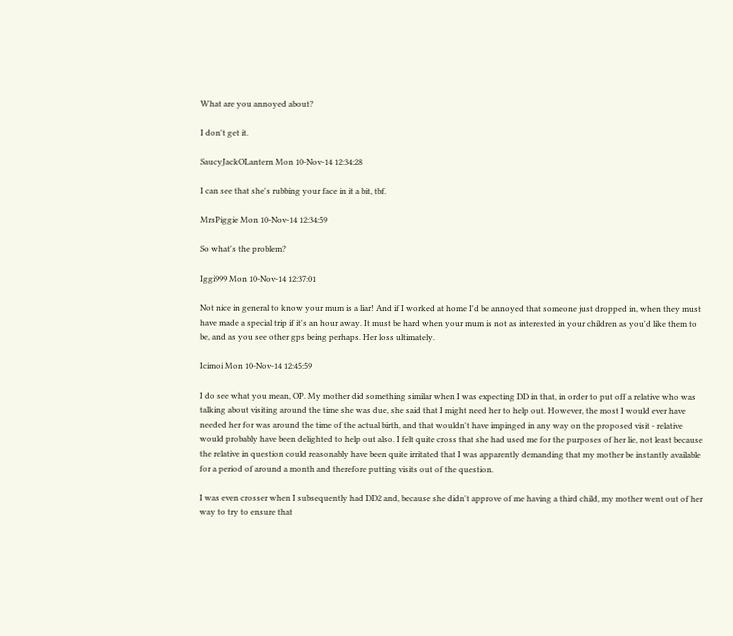What are you annoyed about?

I don't get it.

SaucyJackOLantern Mon 10-Nov-14 12:34:28

I can see that she's rubbing your face in it a bit, tbf.

MrsPiggie Mon 10-Nov-14 12:34:59

So what's the problem?

Iggi999 Mon 10-Nov-14 12:37:01

Not nice in general to know your mum is a liar! And if I worked at home I'd be annoyed that someone just dropped in, when they must have made a special trip if it's an hour away. It must be hard when your mum is not as interested in your children as you'd like them to be, and as you see other gps being perhaps. Her loss ultimately.

Icimoi Mon 10-Nov-14 12:45:59

I do see what you mean, OP. My mother did something similar when I was expecting DD in that, in order to put off a relative who was talking about visiting around the time she was due, she said that I might need her to help out. However, the most I would ever have needed her for was around the time of the actual birth, and that wouldn't have impinged in any way on the proposed visit - relative would probably have been delighted to help out also. I felt quite cross that she had used me for the purposes of her lie, not least because the relative in question could reasonably have been quite irritated that I was apparently demanding that my mother be instantly available for a period of around a month and therefore putting visits out of the question.

I was even crosser when I subsequently had DD2 and, because she didn't approve of me having a third child, my mother went out of her way to try to ensure that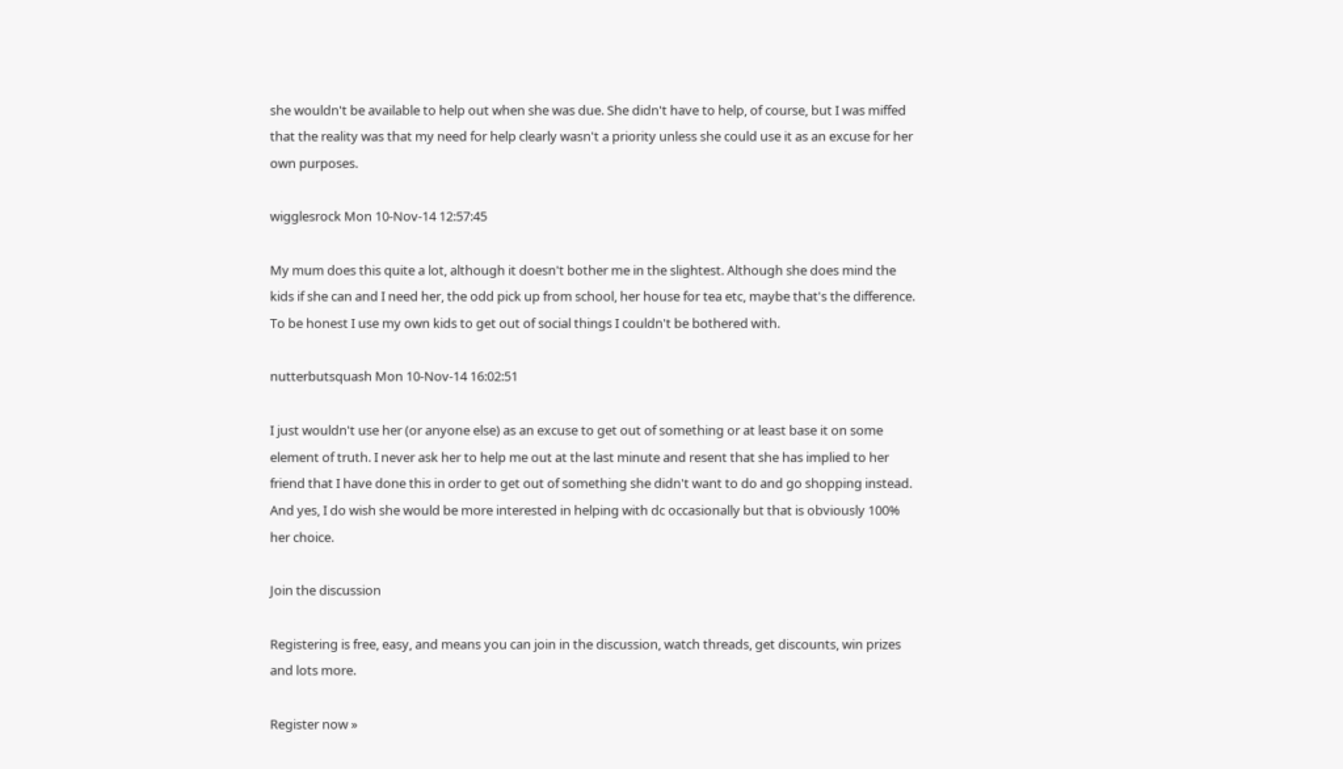she wouldn't be available to help out when she was due. She didn't have to help, of course, but I was miffed that the reality was that my need for help clearly wasn't a priority unless she could use it as an excuse for her own purposes.

wigglesrock Mon 10-Nov-14 12:57:45

My mum does this quite a lot, although it doesn't bother me in the slightest. Although she does mind the kids if she can and I need her, the odd pick up from school, her house for tea etc, maybe that's the difference. To be honest I use my own kids to get out of social things I couldn't be bothered with.

nutterbutsquash Mon 10-Nov-14 16:02:51

I just wouldn't use her (or anyone else) as an excuse to get out of something or at least base it on some element of truth. I never ask her to help me out at the last minute and resent that she has implied to her friend that I have done this in order to get out of something she didn't want to do and go shopping instead. And yes, I do wish she would be more interested in helping with dc occasionally but that is obviously 100% her choice.

Join the discussion

Registering is free, easy, and means you can join in the discussion, watch threads, get discounts, win prizes and lots more.

Register now »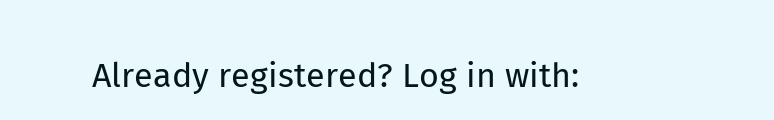Already registered? Log in with: